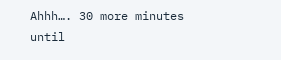Ahhh…. 30 more minutes until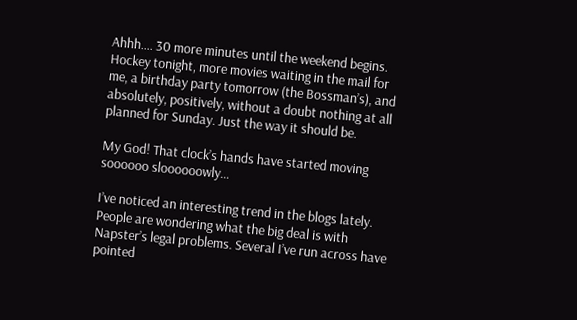Ahhh…. 30 more minutes until the weekend begins. Hockey tonight, more movies waiting in the mail for me, a birthday party tomorrow (the Bossman’s), and absolutely, positively, without a doubt nothing at all planned for Sunday. Just the way it should be.

My God! That clock’s hands have started moving soooooo sloooooowly…

I’ve noticed an interesting trend in the blogs lately. People are wondering what the big deal is with Napster’s legal problems. Several I’ve run across have pointed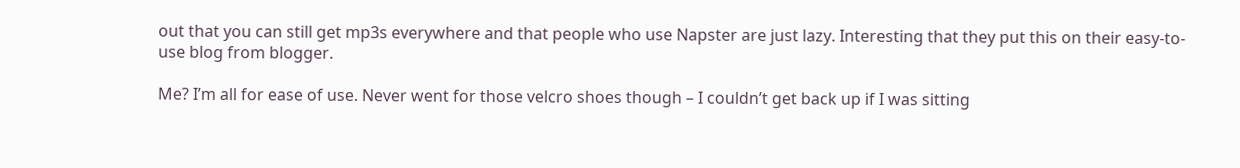out that you can still get mp3s everywhere and that people who use Napster are just lazy. Interesting that they put this on their easy-to-use blog from blogger.

Me? I’m all for ease of use. Never went for those velcro shoes though – I couldn’t get back up if I was sitting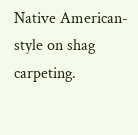Native American-style on shag carpeting.